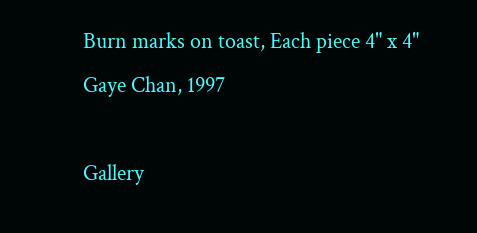Burn marks on toast, Each piece 4" x 4"
Gaye Chan, 1997

Gallery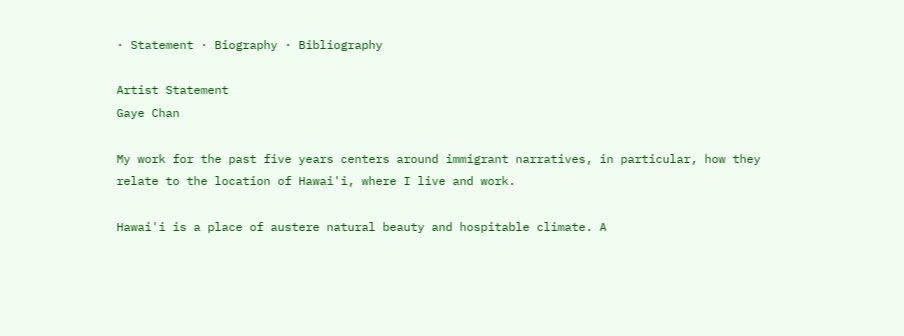· Statement · Biography · Bibliography

Artist Statement
Gaye Chan

My work for the past five years centers around immigrant narratives, in particular, how they relate to the location of Hawai'i, where I live and work.

Hawai'i is a place of austere natural beauty and hospitable climate. A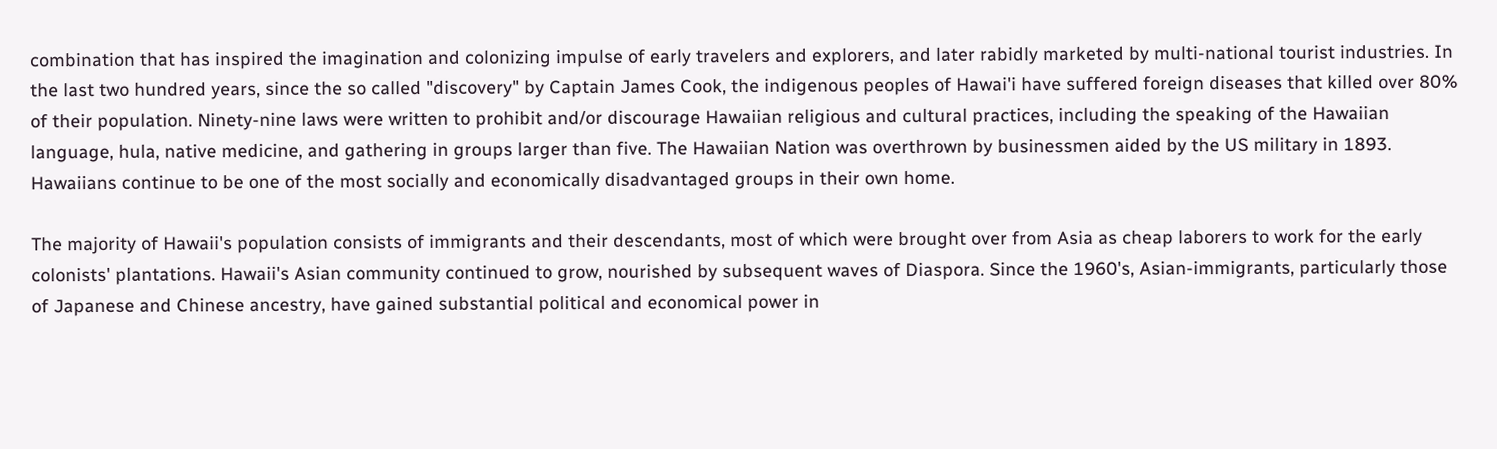combination that has inspired the imagination and colonizing impulse of early travelers and explorers, and later rabidly marketed by multi-national tourist industries. In the last two hundred years, since the so called "discovery" by Captain James Cook, the indigenous peoples of Hawai'i have suffered foreign diseases that killed over 80% of their population. Ninety-nine laws were written to prohibit and/or discourage Hawaiian religious and cultural practices, including the speaking of the Hawaiian language, hula, native medicine, and gathering in groups larger than five. The Hawaiian Nation was overthrown by businessmen aided by the US military in 1893. Hawaiians continue to be one of the most socially and economically disadvantaged groups in their own home.

The majority of Hawaii's population consists of immigrants and their descendants, most of which were brought over from Asia as cheap laborers to work for the early colonists' plantations. Hawaii's Asian community continued to grow, nourished by subsequent waves of Diaspora. Since the 1960's, Asian-immigrants, particularly those of Japanese and Chinese ancestry, have gained substantial political and economical power in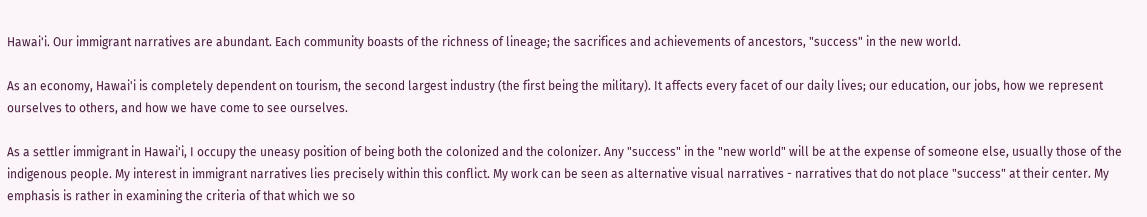Hawai'i. Our immigrant narratives are abundant. Each community boasts of the richness of lineage; the sacrifices and achievements of ancestors, "success" in the new world.

As an economy, Hawai'i is completely dependent on tourism, the second largest industry (the first being the military). It affects every facet of our daily lives; our education, our jobs, how we represent ourselves to others, and how we have come to see ourselves.

As a settler immigrant in Hawai'i, I occupy the uneasy position of being both the colonized and the colonizer. Any "success" in the "new world" will be at the expense of someone else, usually those of the indigenous people. My interest in immigrant narratives lies precisely within this conflict. My work can be seen as alternative visual narratives - narratives that do not place "success" at their center. My emphasis is rather in examining the criteria of that which we so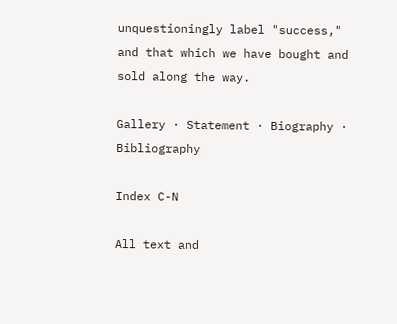unquestioningly label "success," and that which we have bought and sold along the way.

Gallery · Statement · Biography · Bibliography

Index C-N

All text and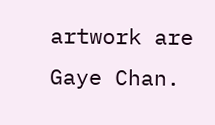artwork are Gaye Chan.